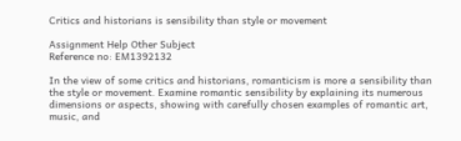Critics and historians is sensibility than style or movement

Assignment Help Other Subject
Reference no: EM1392132

In the view of some critics and historians, romanticism is more a sensibility than the style or movement. Examine romantic sensibility by explaining its numerous dimensions or aspects, showing with carefully chosen examples of romantic art, music, and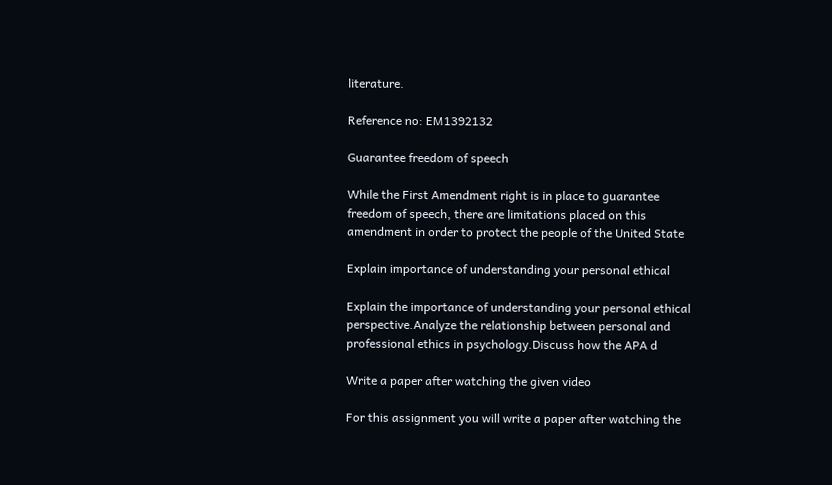literature.

Reference no: EM1392132

Guarantee freedom of speech

While the First Amendment right is in place to guarantee freedom of speech, there are limitations placed on this amendment in order to protect the people of the United State

Explain importance of understanding your personal ethical

Explain the importance of understanding your personal ethical perspective.Analyze the relationship between personal and professional ethics in psychology.Discuss how the APA d

Write a paper after watching the given video

For this assignment you will write a paper after watching the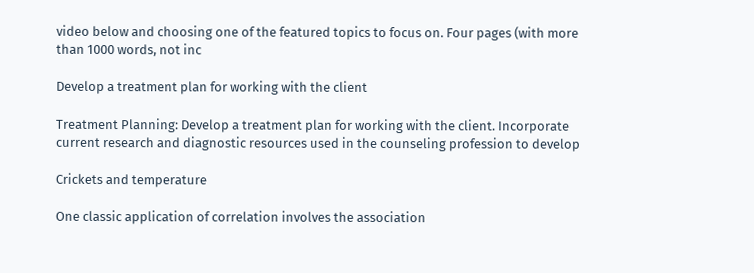video below and choosing one of the featured topics to focus on. Four pages (with more than 1000 words, not inc

Develop a treatment plan for working with the client

Treatment Planning: Develop a treatment plan for working with the client. Incorporate current research and diagnostic resources used in the counseling profession to develop

Crickets and temperature

One classic application of correlation involves the association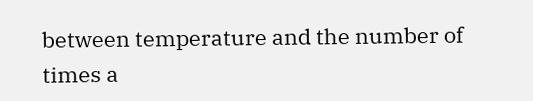between temperature and the number of times a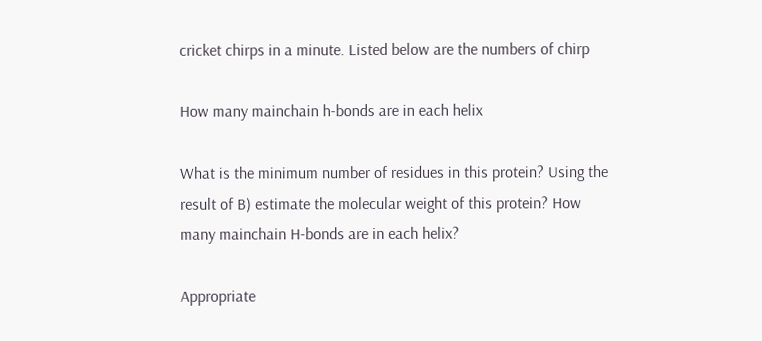cricket chirps in a minute. Listed below are the numbers of chirp

How many mainchain h-bonds are in each helix

What is the minimum number of residues in this protein? Using the result of B) estimate the molecular weight of this protein? How many mainchain H-bonds are in each helix?

Appropriate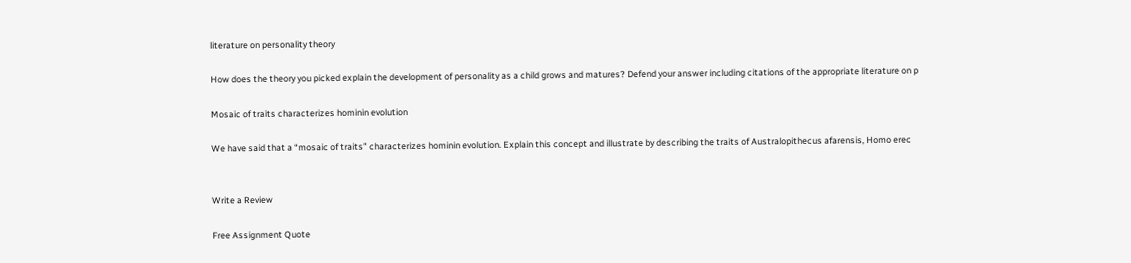literature on personality theory

How does the theory you picked explain the development of personality as a child grows and matures? Defend your answer including citations of the appropriate literature on p

Mosaic of traits characterizes hominin evolution

We have said that a “mosaic of traits” characterizes hominin evolution. Explain this concept and illustrate by describing the traits of Australopithecus afarensis, Homo erec


Write a Review

Free Assignment Quote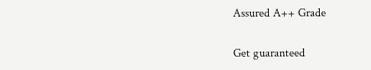Assured A++ Grade

Get guaranteed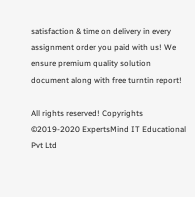satisfaction & time on delivery in every assignment order you paid with us! We ensure premium quality solution document along with free turntin report!

All rights reserved! Copyrights ©2019-2020 ExpertsMind IT Educational Pvt Ltd